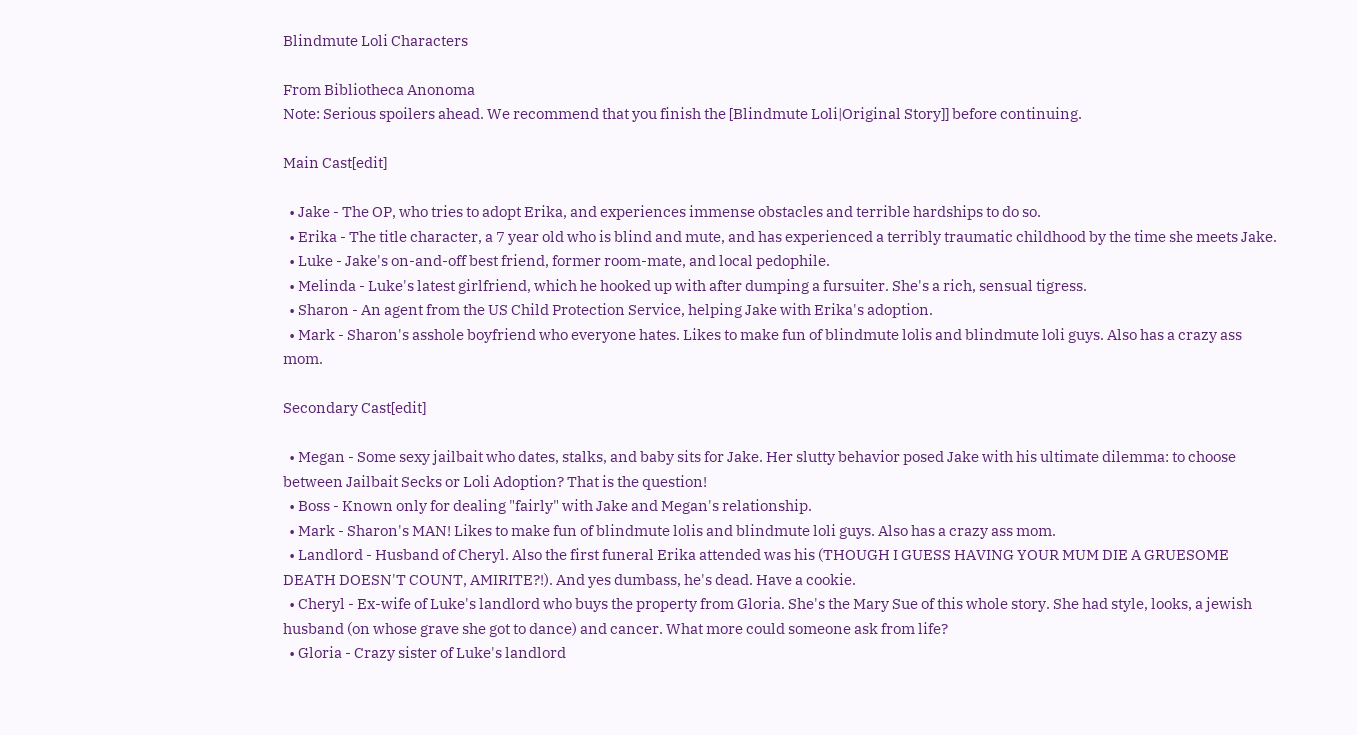Blindmute Loli Characters

From Bibliotheca Anonoma
Note: Serious spoilers ahead. We recommend that you finish the [Blindmute Loli|Original Story]] before continuing.

Main Cast[edit]

  • Jake - The OP, who tries to adopt Erika, and experiences immense obstacles and terrible hardships to do so.
  • Erika - The title character, a 7 year old who is blind and mute, and has experienced a terribly traumatic childhood by the time she meets Jake.
  • Luke - Jake's on-and-off best friend, former room-mate, and local pedophile.
  • Melinda - Luke's latest girlfriend, which he hooked up with after dumping a fursuiter. She's a rich, sensual tigress.
  • Sharon - An agent from the US Child Protection Service, helping Jake with Erika's adoption.
  • Mark - Sharon's asshole boyfriend who everyone hates. Likes to make fun of blindmute lolis and blindmute loli guys. Also has a crazy ass mom.

Secondary Cast[edit]

  • Megan - Some sexy jailbait who dates, stalks, and baby sits for Jake. Her slutty behavior posed Jake with his ultimate dilemma: to choose between Jailbait Secks or Loli Adoption? That is the question!
  • Boss - Known only for dealing "fairly" with Jake and Megan's relationship.
  • Mark - Sharon's MAN! Likes to make fun of blindmute lolis and blindmute loli guys. Also has a crazy ass mom.
  • Landlord - Husband of Cheryl. Also the first funeral Erika attended was his (THOUGH I GUESS HAVING YOUR MUM DIE A GRUESOME DEATH DOESN'T COUNT, AMIRITE?!). And yes dumbass, he's dead. Have a cookie.
  • Cheryl - Ex-wife of Luke's landlord who buys the property from Gloria. She's the Mary Sue of this whole story. She had style, looks, a jewish husband (on whose grave she got to dance) and cancer. What more could someone ask from life?
  • Gloria - Crazy sister of Luke's landlord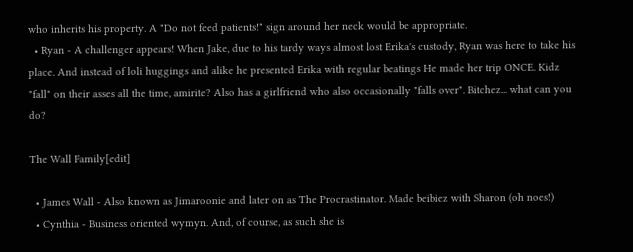who inherits his property. A "Do not feed patients!" sign around her neck would be appropriate.
  • Ryan - A challenger appears! When Jake, due to his tardy ways almost lost Erika's custody, Ryan was here to take his place. And instead of loli huggings and alike he presented Erika with regular beatings He made her trip ONCE. Kidz "fall" on their asses all the time, amirite? Also has a girlfriend who also occasionally "falls over". Bitchez... what can you do?

The Wall Family[edit]

  • James Wall - Also known as Jimaroonie and later on as The Procrastinator. Made beibiez with Sharon (oh noes!)
  • Cynthia - Business oriented wymyn. And, of course, as such she is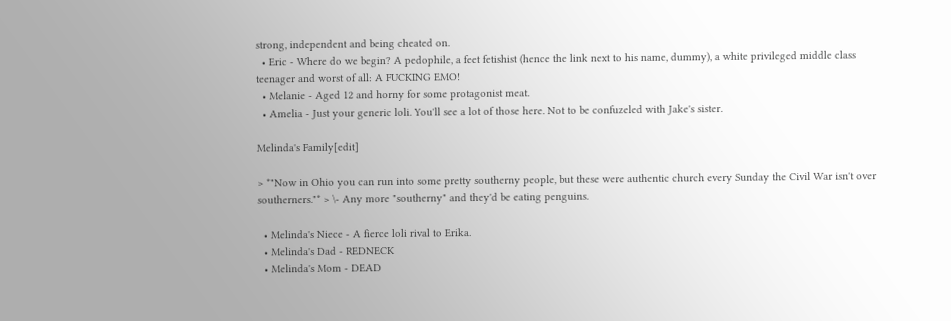strong, independent and being cheated on.
  • Eric - Where do we begin? A pedophile, a feet fetishist (hence the link next to his name, dummy), a white privileged middle class teenager and worst of all: A FUCKING EMO!
  • Melanie - Aged 12 and horny for some protagonist meat.
  • Amelia - Just your generic loli. You'll see a lot of those here. Not to be confuzeled with Jake's sister.

Melinda's Family[edit]

> *"Now in Ohio you can run into some pretty southerny people, but these were authentic church every Sunday the Civil War isn't over southerners."* > \- Any more "southerny" and they'd be eating penguins.

  • Melinda's Niece - A fierce loli rival to Erika.
  • Melinda's Dad - REDNECK
  • Melinda's Mom - DEAD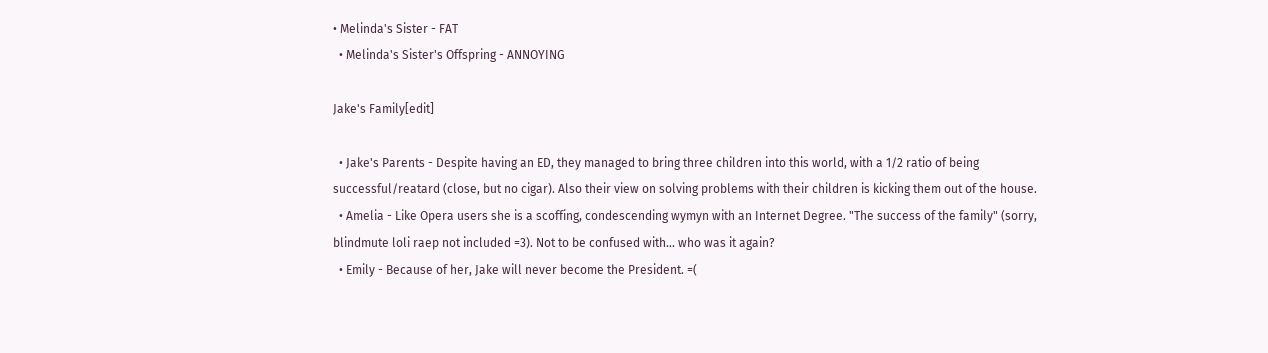• Melinda's Sister - FAT
  • Melinda's Sister's Offspring - ANNOYING

Jake's Family[edit]

  • Jake's Parents - Despite having an ED, they managed to bring three children into this world, with a 1/2 ratio of being successful/reatard (close, but no cigar). Also their view on solving problems with their children is kicking them out of the house.
  • Amelia - Like Opera users she is a scoffing, condescending wymyn with an Internet Degree. "The success of the family" (sorry, blindmute loli raep not included =3). Not to be confused with... who was it again?
  • Emily - Because of her, Jake will never become the President. =(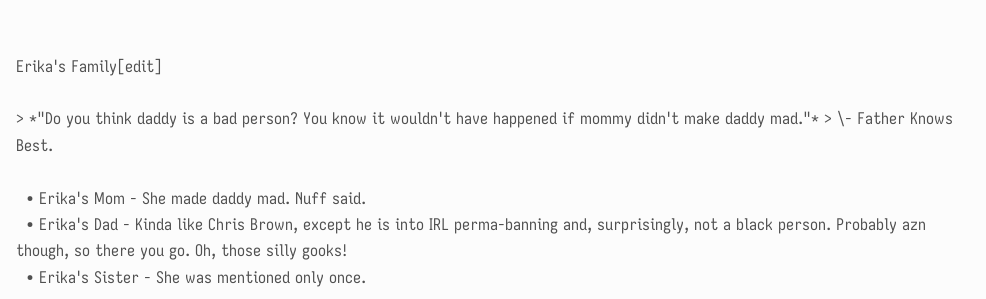Erika's Family[edit]

> *"Do you think daddy is a bad person? You know it wouldn't have happened if mommy didn't make daddy mad."* > \- Father Knows Best.

  • Erika's Mom - She made daddy mad. Nuff said.
  • Erika's Dad - Kinda like Chris Brown, except he is into IRL perma-banning and, surprisingly, not a black person. Probably azn though, so there you go. Oh, those silly gooks!
  • Erika's Sister - She was mentioned only once.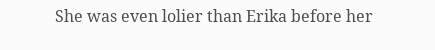She was even lolier than Erika before her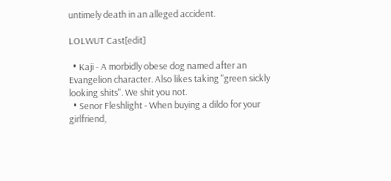untimely death in an alleged accident.

LOLWUT Cast[edit]

  • Kaji - A morbidly obese dog named after an Evangelion character. Also likes taking "green sickly looking shits". We shit you not.
  • Senor Fleshlight - When buying a dildo for your girlfriend,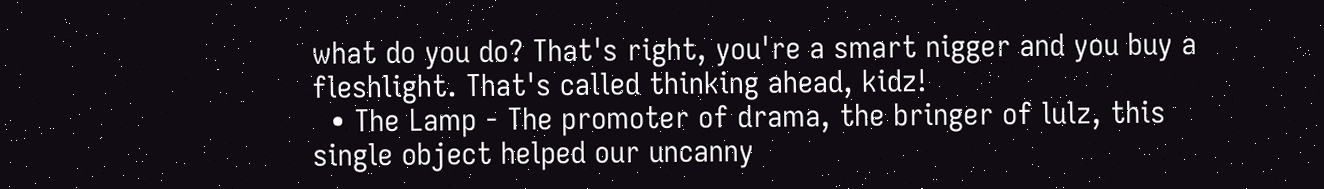what do you do? That's right, you're a smart nigger and you buy a fleshlight. That's called thinking ahead, kidz!
  • The Lamp - The promoter of drama, the bringer of lulz, this single object helped our uncanny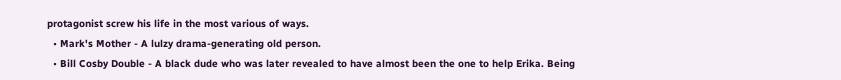protagonist screw his life in the most various of ways.
  • Mark's Mother - A lulzy drama-generating old person.
  • Bill Cosby Double - A black dude who was later revealed to have almost been the one to help Erika. Being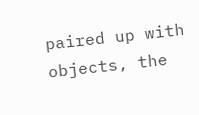paired up with objects, the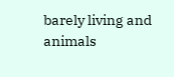barely living and animals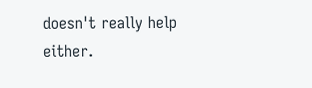doesn't really help either.